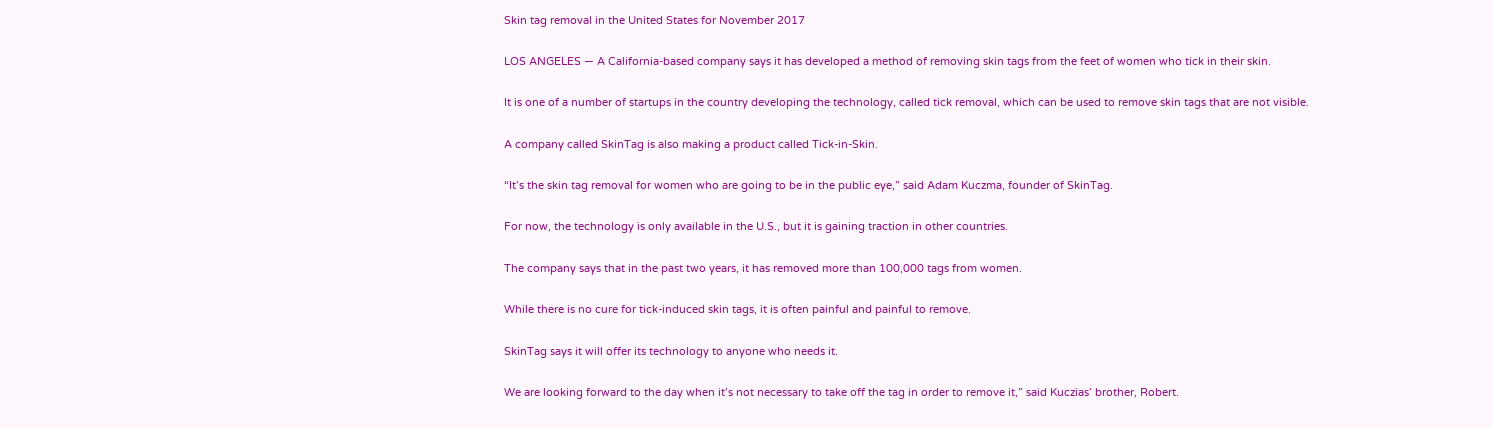Skin tag removal in the United States for November 2017

LOS ANGELES — A California-based company says it has developed a method of removing skin tags from the feet of women who tick in their skin.

It is one of a number of startups in the country developing the technology, called tick removal, which can be used to remove skin tags that are not visible.

A company called SkinTag is also making a product called Tick-in-Skin.

“It’s the skin tag removal for women who are going to be in the public eye,” said Adam Kuczma, founder of SkinTag.

For now, the technology is only available in the U.S., but it is gaining traction in other countries.

The company says that in the past two years, it has removed more than 100,000 tags from women.

While there is no cure for tick-induced skin tags, it is often painful and painful to remove.

SkinTag says it will offer its technology to anyone who needs it.

We are looking forward to the day when it’s not necessary to take off the tag in order to remove it,” said Kuczias’ brother, Robert.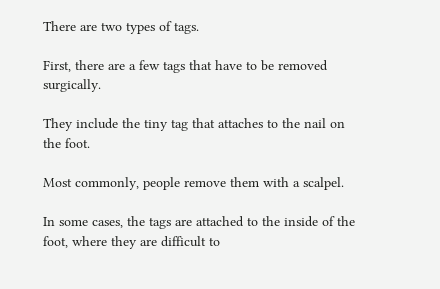There are two types of tags.

First, there are a few tags that have to be removed surgically.

They include the tiny tag that attaches to the nail on the foot.

Most commonly, people remove them with a scalpel.

In some cases, the tags are attached to the inside of the foot, where they are difficult to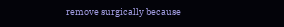remove surgically because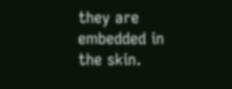they are embedded in the skin.